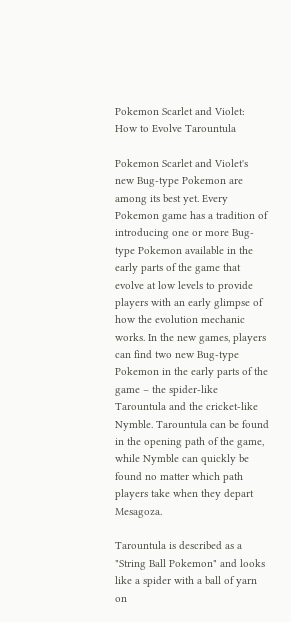Pokemon Scarlet and Violet: How to Evolve Tarountula

Pokemon Scarlet and Violet's new Bug-type Pokemon are among its best yet. Every Pokemon game has a tradition of introducing one or more Bug-type Pokemon available in the early parts of the game that evolve at low levels to provide players with an early glimpse of how the evolution mechanic works. In the new games, players can find two new Bug-type Pokemon in the early parts of the game – the spider-like Tarountula and the cricket-like Nymble. Tarountula can be found in the opening path of the game, while Nymble can quickly be found no matter which path players take when they depart Mesagoza.

Tarountula is described as a "String Ball Pokemon" and looks like a spider with a ball of yarn on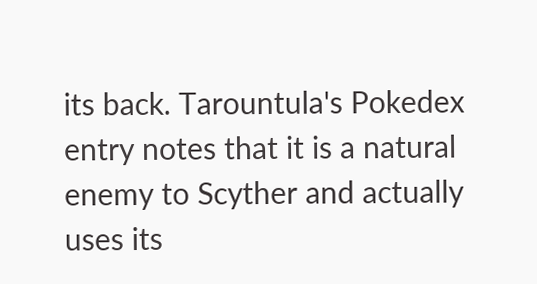its back. Tarountula's Pokedex entry notes that it is a natural enemy to Scyther and actually uses its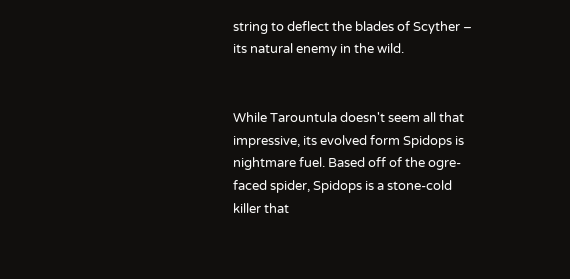string to deflect the blades of Scyther – its natural enemy in the wild.


While Tarountula doesn't seem all that impressive, its evolved form Spidops is nightmare fuel. Based off of the ogre-faced spider, Spidops is a stone-cold killer that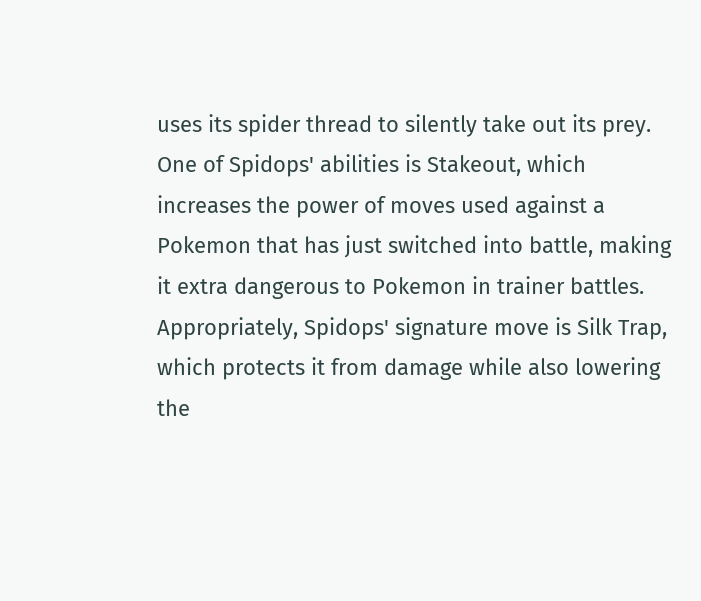uses its spider thread to silently take out its prey. One of Spidops' abilities is Stakeout, which increases the power of moves used against a Pokemon that has just switched into battle, making it extra dangerous to Pokemon in trainer battles. Appropriately, Spidops' signature move is Silk Trap, which protects it from damage while also lowering the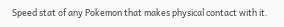Speed stat of any Pokemon that makes physical contact with it.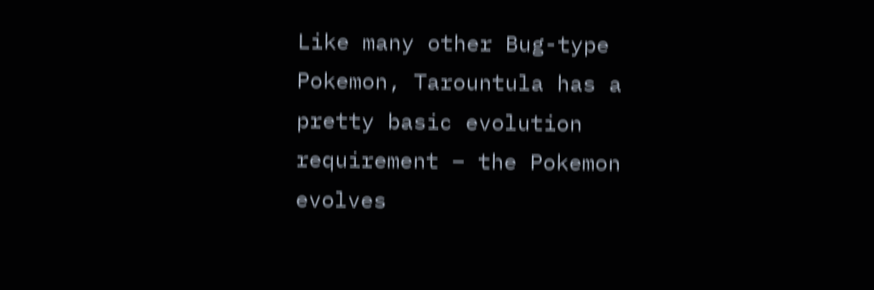Like many other Bug-type Pokemon, Tarountula has a pretty basic evolution requirement – the Pokemon evolves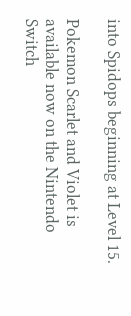into Spidops beginning at Level 15.

Pokemon Scarlet and Violet is available now on the Nintendo Switch